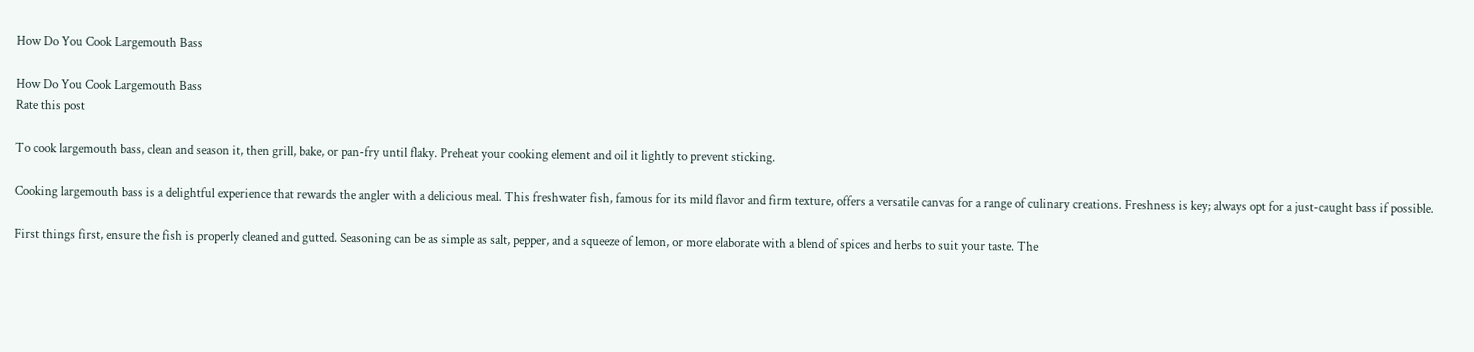How Do You Cook Largemouth Bass

How Do You Cook Largemouth Bass
Rate this post

To cook largemouth bass, clean and season it, then grill, bake, or pan-fry until flaky. Preheat your cooking element and oil it lightly to prevent sticking.

Cooking largemouth bass is a delightful experience that rewards the angler with a delicious meal. This freshwater fish, famous for its mild flavor and firm texture, offers a versatile canvas for a range of culinary creations. Freshness is key; always opt for a just-caught bass if possible.

First things first, ensure the fish is properly cleaned and gutted. Seasoning can be as simple as salt, pepper, and a squeeze of lemon, or more elaborate with a blend of spices and herbs to suit your taste. The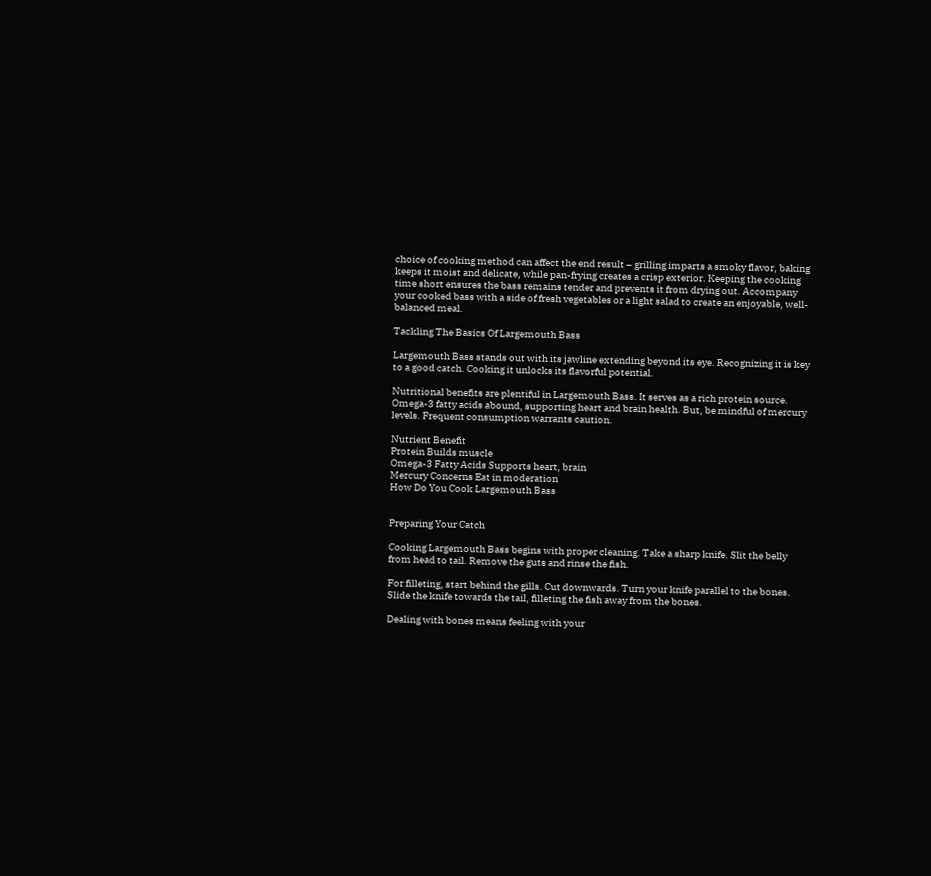choice of cooking method can affect the end result – grilling imparts a smoky flavor, baking keeps it moist and delicate, while pan-frying creates a crisp exterior. Keeping the cooking time short ensures the bass remains tender and prevents it from drying out. Accompany your cooked bass with a side of fresh vegetables or a light salad to create an enjoyable, well-balanced meal.

Tackling The Basics Of Largemouth Bass

Largemouth Bass stands out with its jawline extending beyond its eye. Recognizing it is key to a good catch. Cooking it unlocks its flavorful potential.

Nutritional benefits are plentiful in Largemouth Bass. It serves as a rich protein source. Omega-3 fatty acids abound, supporting heart and brain health. But, be mindful of mercury levels. Frequent consumption warrants caution.

Nutrient Benefit
Protein Builds muscle
Omega-3 Fatty Acids Supports heart, brain
Mercury Concerns Eat in moderation
How Do You Cook Largemouth Bass


Preparing Your Catch

Cooking Largemouth Bass begins with proper cleaning. Take a sharp knife. Slit the belly from head to tail. Remove the guts and rinse the fish.

For filleting, start behind the gills. Cut downwards. Turn your knife parallel to the bones. Slide the knife towards the tail, filleting the fish away from the bones.

Dealing with bones means feeling with your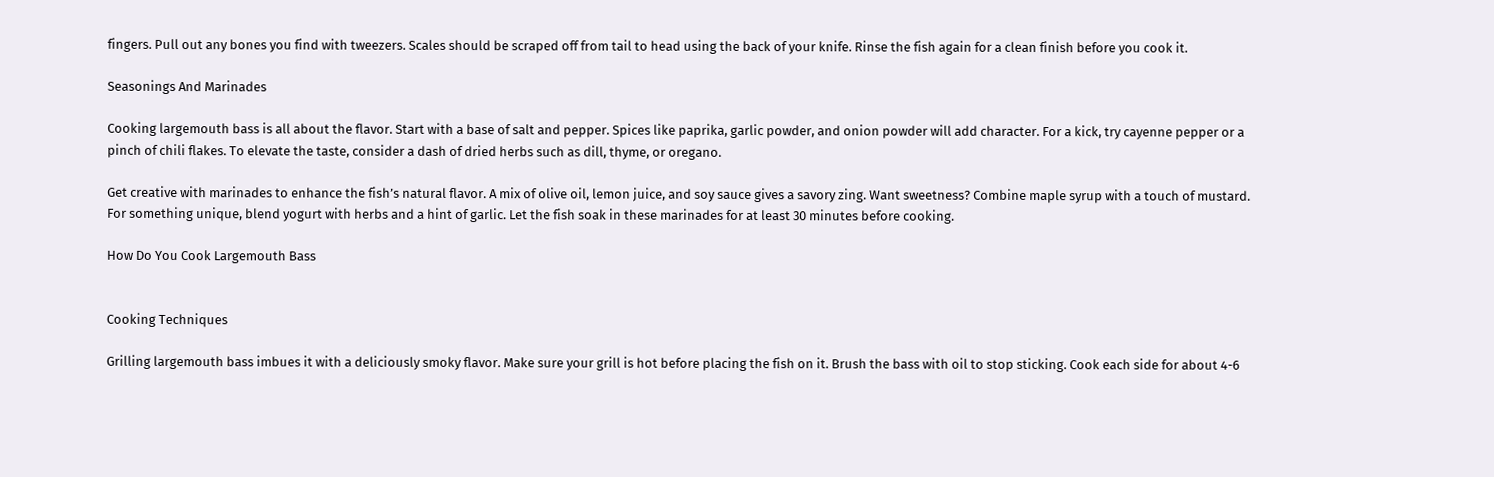fingers. Pull out any bones you find with tweezers. Scales should be scraped off from tail to head using the back of your knife. Rinse the fish again for a clean finish before you cook it.

Seasonings And Marinades

Cooking largemouth bass is all about the flavor. Start with a base of salt and pepper. Spices like paprika, garlic powder, and onion powder will add character. For a kick, try cayenne pepper or a pinch of chili flakes. To elevate the taste, consider a dash of dried herbs such as dill, thyme, or oregano.

Get creative with marinades to enhance the fish’s natural flavor. A mix of olive oil, lemon juice, and soy sauce gives a savory zing. Want sweetness? Combine maple syrup with a touch of mustard. For something unique, blend yogurt with herbs and a hint of garlic. Let the fish soak in these marinades for at least 30 minutes before cooking.

How Do You Cook Largemouth Bass


Cooking Techniques

Grilling largemouth bass imbues it with a deliciously smoky flavor. Make sure your grill is hot before placing the fish on it. Brush the bass with oil to stop sticking. Cook each side for about 4-6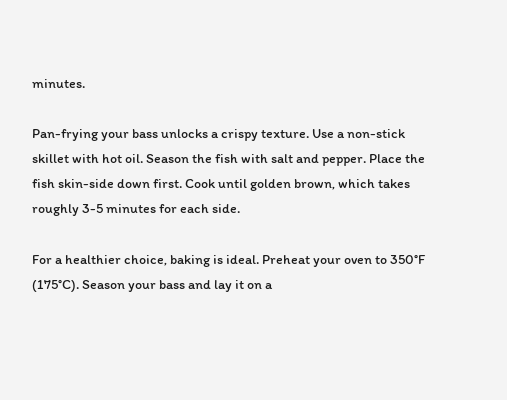minutes.

Pan-frying your bass unlocks a crispy texture. Use a non-stick skillet with hot oil. Season the fish with salt and pepper. Place the fish skin-side down first. Cook until golden brown, which takes roughly 3-5 minutes for each side.

For a healthier choice, baking is ideal. Preheat your oven to 350°F (175°C). Season your bass and lay it on a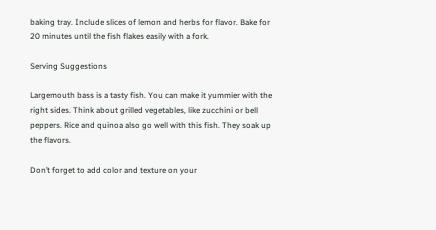baking tray. Include slices of lemon and herbs for flavor. Bake for 20 minutes until the fish flakes easily with a fork.

Serving Suggestions

Largemouth bass is a tasty fish. You can make it yummier with the right sides. Think about grilled vegetables, like zucchini or bell peppers. Rice and quinoa also go well with this fish. They soak up the flavors.

Don’t forget to add color and texture on your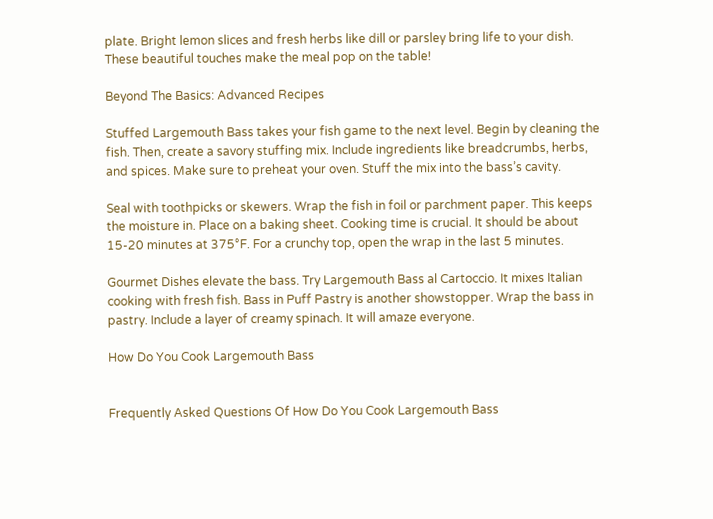plate. Bright lemon slices and fresh herbs like dill or parsley bring life to your dish. These beautiful touches make the meal pop on the table!

Beyond The Basics: Advanced Recipes

Stuffed Largemouth Bass takes your fish game to the next level. Begin by cleaning the fish. Then, create a savory stuffing mix. Include ingredients like breadcrumbs, herbs, and spices. Make sure to preheat your oven. Stuff the mix into the bass’s cavity.

Seal with toothpicks or skewers. Wrap the fish in foil or parchment paper. This keeps the moisture in. Place on a baking sheet. Cooking time is crucial. It should be about 15-20 minutes at 375°F. For a crunchy top, open the wrap in the last 5 minutes.

Gourmet Dishes elevate the bass. Try Largemouth Bass al Cartoccio. It mixes Italian cooking with fresh fish. Bass in Puff Pastry is another showstopper. Wrap the bass in pastry. Include a layer of creamy spinach. It will amaze everyone.

How Do You Cook Largemouth Bass


Frequently Asked Questions Of How Do You Cook Largemouth Bass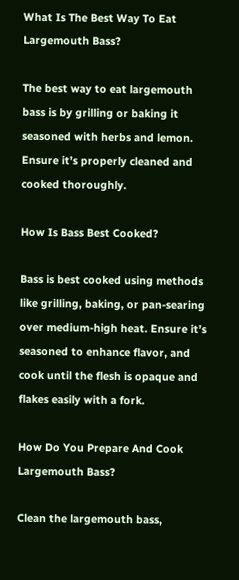What Is The Best Way To Eat Largemouth Bass?

The best way to eat largemouth bass is by grilling or baking it seasoned with herbs and lemon. Ensure it’s properly cleaned and cooked thoroughly.

How Is Bass Best Cooked?

Bass is best cooked using methods like grilling, baking, or pan-searing over medium-high heat. Ensure it’s seasoned to enhance flavor, and cook until the flesh is opaque and flakes easily with a fork.

How Do You Prepare And Cook Largemouth Bass?

Clean the largemouth bass,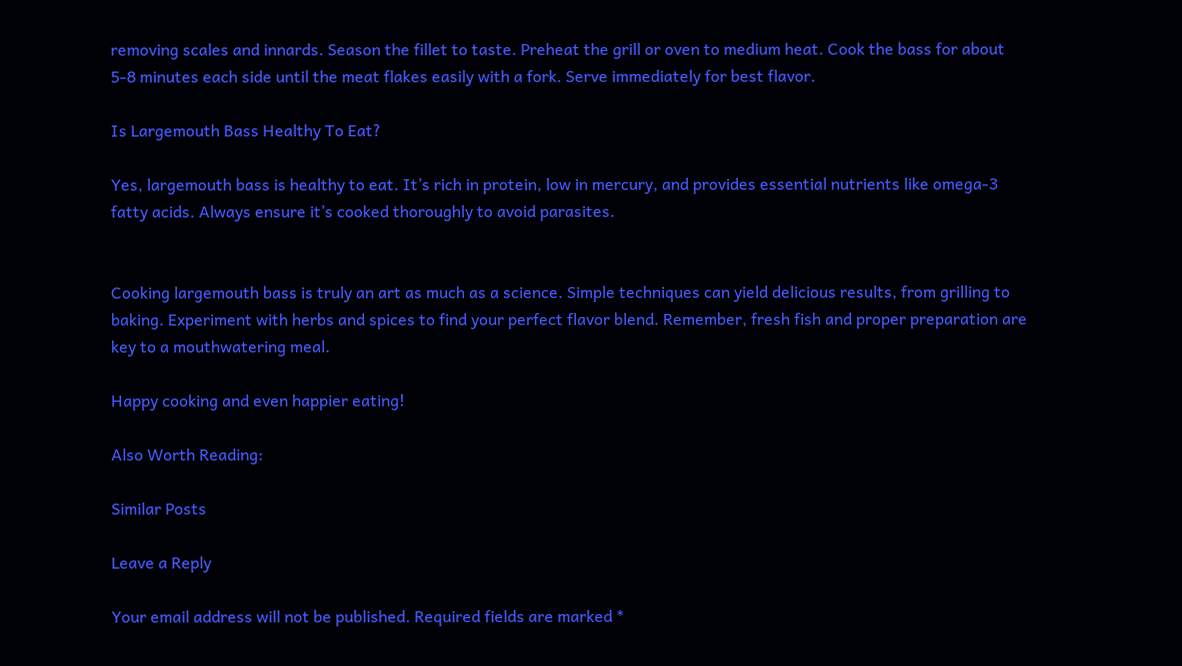removing scales and innards. Season the fillet to taste. Preheat the grill or oven to medium heat. Cook the bass for about 5-8 minutes each side until the meat flakes easily with a fork. Serve immediately for best flavor.

Is Largemouth Bass Healthy To Eat?

Yes, largemouth bass is healthy to eat. It’s rich in protein, low in mercury, and provides essential nutrients like omega-3 fatty acids. Always ensure it’s cooked thoroughly to avoid parasites.


Cooking largemouth bass is truly an art as much as a science. Simple techniques can yield delicious results, from grilling to baking. Experiment with herbs and spices to find your perfect flavor blend. Remember, fresh fish and proper preparation are key to a mouthwatering meal.

Happy cooking and even happier eating!

Also Worth Reading:

Similar Posts

Leave a Reply

Your email address will not be published. Required fields are marked *